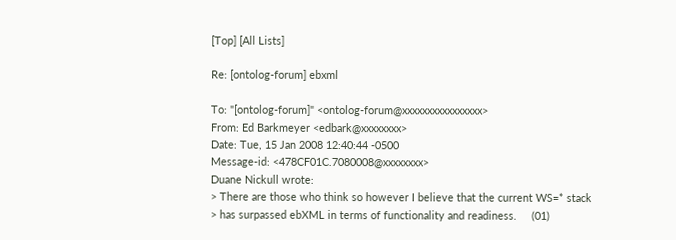[Top] [All Lists]

Re: [ontolog-forum] ebxml

To: "[ontolog-forum]" <ontolog-forum@xxxxxxxxxxxxxxxx>
From: Ed Barkmeyer <edbark@xxxxxxxx>
Date: Tue, 15 Jan 2008 12:40:44 -0500
Message-id: <478CF01C.7080008@xxxxxxxx>
Duane Nickull wrote:
> There are those who think so however I believe that the current WS=* stack
> has surpassed ebXML in terms of functionality and readiness.     (01)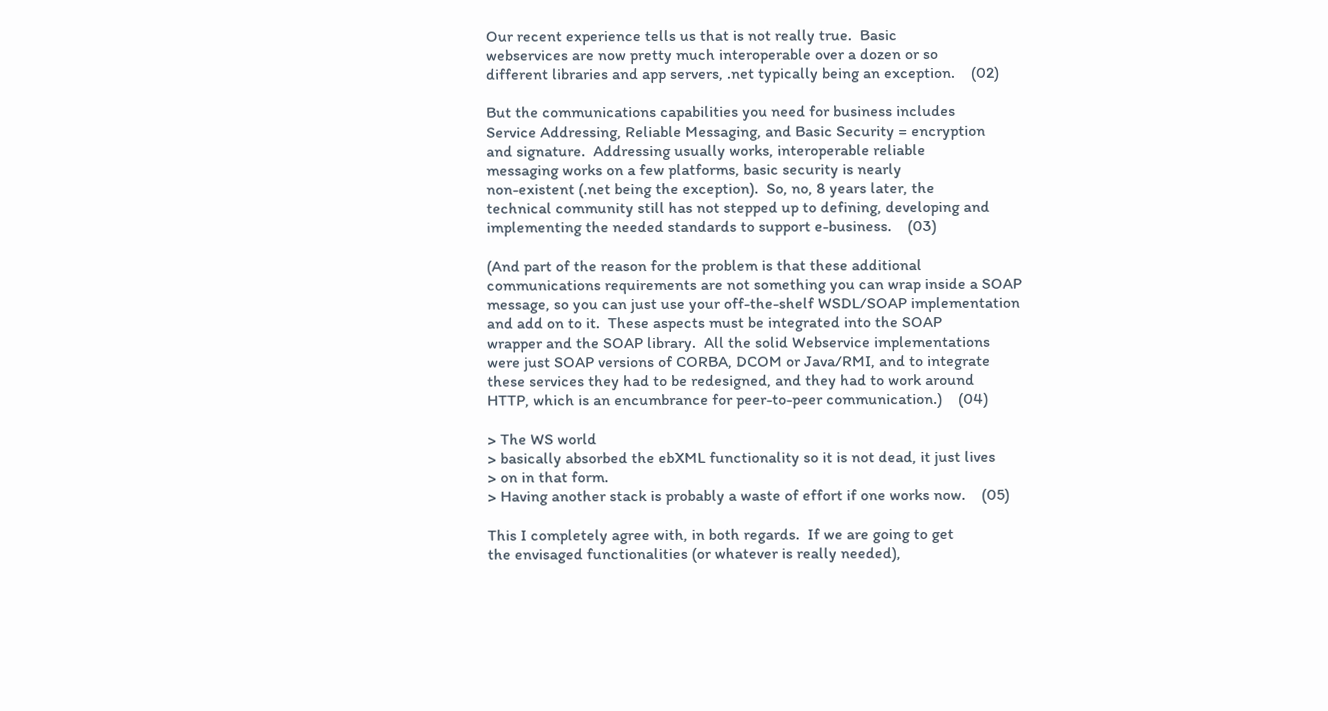Our recent experience tells us that is not really true.  Basic
webservices are now pretty much interoperable over a dozen or so
different libraries and app servers, .net typically being an exception.    (02)

But the communications capabilities you need for business includes
Service Addressing, Reliable Messaging, and Basic Security = encryption
and signature.  Addressing usually works, interoperable reliable
messaging works on a few platforms, basic security is nearly
non-existent (.net being the exception).  So, no, 8 years later, the
technical community still has not stepped up to defining, developing and
implementing the needed standards to support e-business.    (03)

(And part of the reason for the problem is that these additional
communications requirements are not something you can wrap inside a SOAP
message, so you can just use your off-the-shelf WSDL/SOAP implementation
and add on to it.  These aspects must be integrated into the SOAP
wrapper and the SOAP library.  All the solid Webservice implementations
were just SOAP versions of CORBA, DCOM or Java/RMI, and to integrate
these services they had to be redesigned, and they had to work around
HTTP, which is an encumbrance for peer-to-peer communication.)    (04)

> The WS world
> basically absorbed the ebXML functionality so it is not dead, it just lives
> on in that form.
> Having another stack is probably a waste of effort if one works now.    (05)

This I completely agree with, in both regards.  If we are going to get
the envisaged functionalities (or whatever is really needed),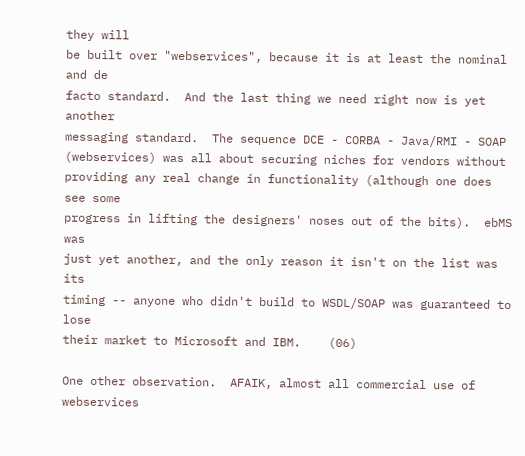they will
be built over "webservices", because it is at least the nominal and de
facto standard.  And the last thing we need right now is yet another
messaging standard.  The sequence DCE - CORBA - Java/RMI - SOAP
(webservices) was all about securing niches for vendors without
providing any real change in functionality (although one does see some
progress in lifting the designers' noses out of the bits).  ebMS was
just yet another, and the only reason it isn't on the list was its
timing -- anyone who didn't build to WSDL/SOAP was guaranteed to lose
their market to Microsoft and IBM.    (06)

One other observation.  AFAIK, almost all commercial use of webservices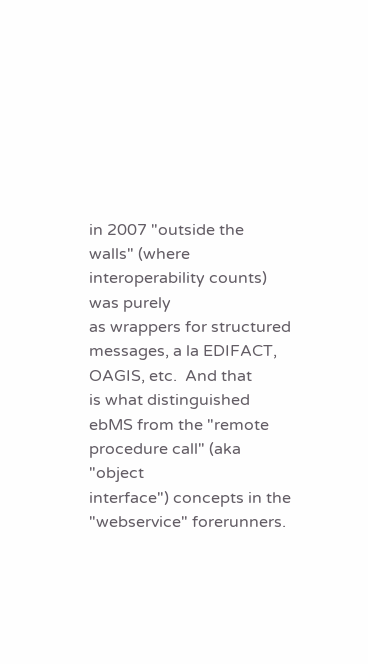in 2007 "outside the walls" (where interoperability counts) was purely
as wrappers for structured messages, a la EDIFACT, OAGIS, etc.  And that
is what distinguished ebMS from the "remote procedure call" (aka "object
interface") concepts in the "webservice" forerunners.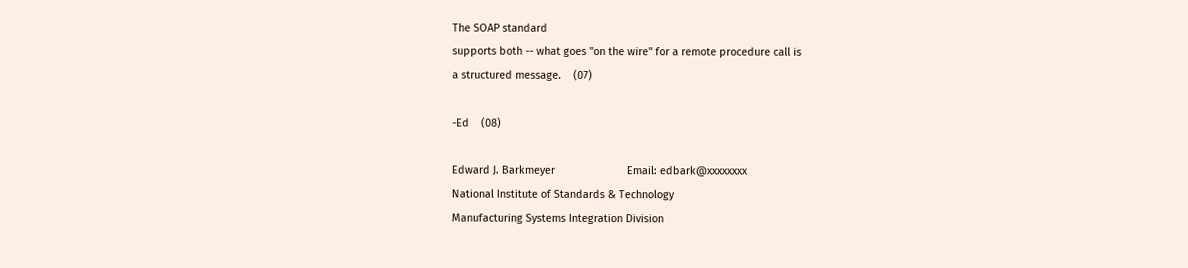The SOAP standard
supports both -- what goes "on the wire" for a remote procedure call is
a structured message.    (07)

-Ed    (08)

Edward J. Barkmeyer                        Email: edbark@xxxxxxxx
National Institute of Standards & Technology
Manufacturing Systems Integration Division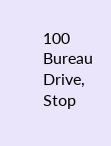100 Bureau Drive, Stop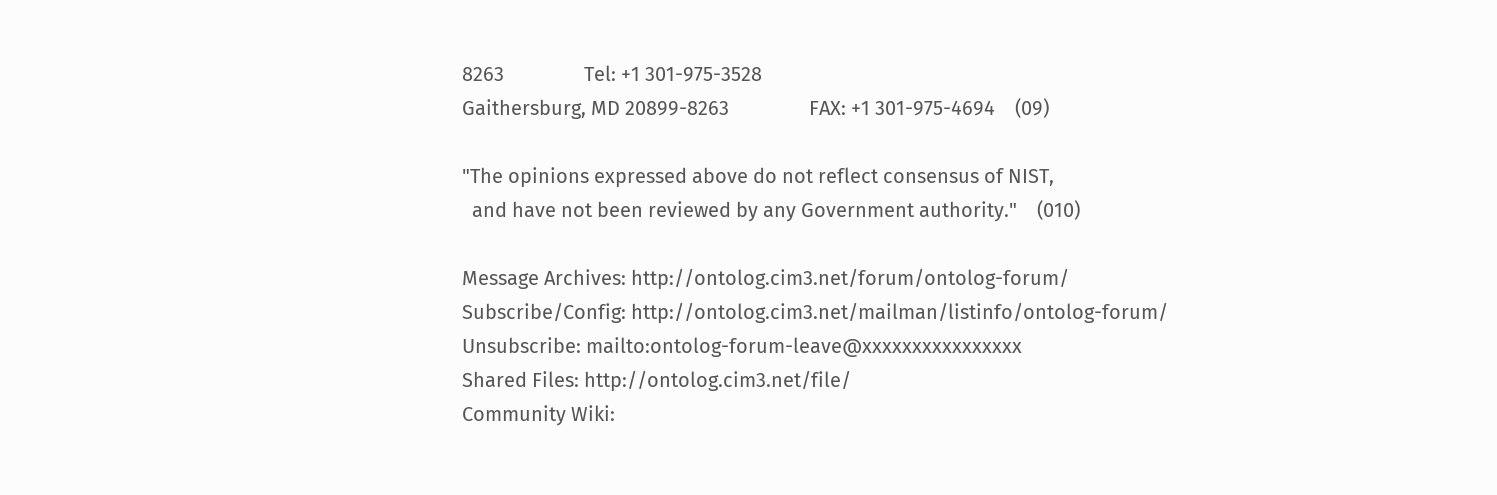8263                Tel: +1 301-975-3528
Gaithersburg, MD 20899-8263                FAX: +1 301-975-4694    (09)

"The opinions expressed above do not reflect consensus of NIST,
  and have not been reviewed by any Government authority."    (010)

Message Archives: http://ontolog.cim3.net/forum/ontolog-forum/
Subscribe/Config: http://ontolog.cim3.net/mailman/listinfo/ontolog-forum/
Unsubscribe: mailto:ontolog-forum-leave@xxxxxxxxxxxxxxxx
Shared Files: http://ontolog.cim3.net/file/
Community Wiki: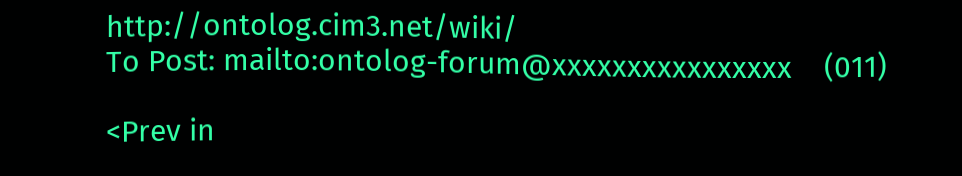http://ontolog.cim3.net/wiki/
To Post: mailto:ontolog-forum@xxxxxxxxxxxxxxxx    (011)

<Prev in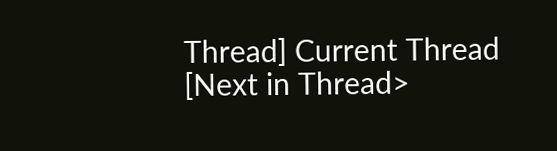Thread] Current Thread [Next in Thread>